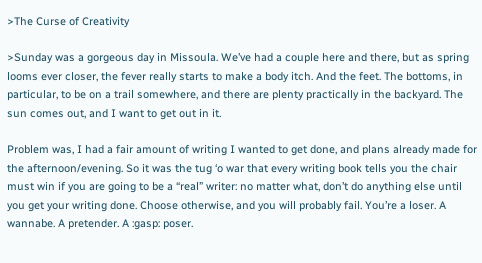>The Curse of Creativity

>Sunday was a gorgeous day in Missoula. We’ve had a couple here and there, but as spring looms ever closer, the fever really starts to make a body itch. And the feet. The bottoms, in particular, to be on a trail somewhere, and there are plenty practically in the backyard. The sun comes out, and I want to get out in it.

Problem was, I had a fair amount of writing I wanted to get done, and plans already made for the afternoon/evening. So it was the tug ‘o war that every writing book tells you the chair must win if you are going to be a “real” writer: no matter what, don’t do anything else until you get your writing done. Choose otherwise, and you will probably fail. You’re a loser. A wannabe. A pretender. A :gasp: poser.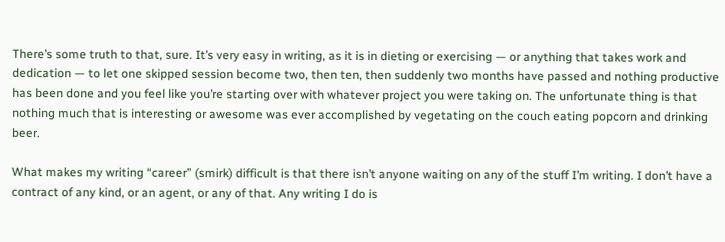There’s some truth to that, sure. It’s very easy in writing, as it is in dieting or exercising — or anything that takes work and dedication — to let one skipped session become two, then ten, then suddenly two months have passed and nothing productive has been done and you feel like you’re starting over with whatever project you were taking on. The unfortunate thing is that nothing much that is interesting or awesome was ever accomplished by vegetating on the couch eating popcorn and drinking beer.

What makes my writing “career” (smirk) difficult is that there isn’t anyone waiting on any of the stuff I’m writing. I don’t have a contract of any kind, or an agent, or any of that. Any writing I do is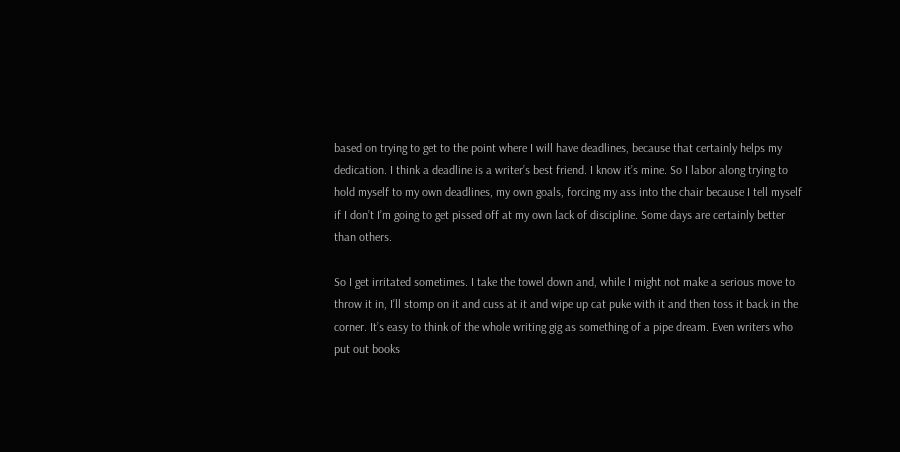based on trying to get to the point where I will have deadlines, because that certainly helps my dedication. I think a deadline is a writer’s best friend. I know it’s mine. So I labor along trying to hold myself to my own deadlines, my own goals, forcing my ass into the chair because I tell myself if I don’t I’m going to get pissed off at my own lack of discipline. Some days are certainly better than others.

So I get irritated sometimes. I take the towel down and, while I might not make a serious move to throw it in, I’ll stomp on it and cuss at it and wipe up cat puke with it and then toss it back in the corner. It’s easy to think of the whole writing gig as something of a pipe dream. Even writers who put out books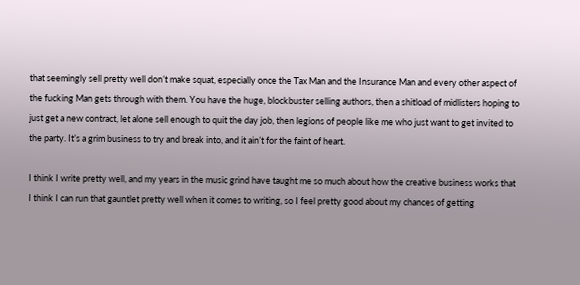that seemingly sell pretty well don’t make squat, especially once the Tax Man and the Insurance Man and every other aspect of the fucking Man gets through with them. You have the huge, blockbuster selling authors, then a shitload of midlisters hoping to just get a new contract, let alone sell enough to quit the day job, then legions of people like me who just want to get invited to the party. It’s a grim business to try and break into, and it ain’t for the faint of heart.

I think I write pretty well, and my years in the music grind have taught me so much about how the creative business works that I think I can run that gauntlet pretty well when it comes to writing, so I feel pretty good about my chances of getting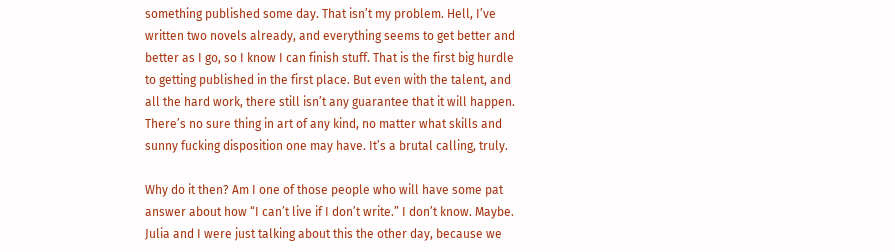something published some day. That isn’t my problem. Hell, I’ve written two novels already, and everything seems to get better and better as I go, so I know I can finish stuff. That is the first big hurdle to getting published in the first place. But even with the talent, and all the hard work, there still isn’t any guarantee that it will happen. There’s no sure thing in art of any kind, no matter what skills and sunny fucking disposition one may have. It’s a brutal calling, truly.

Why do it then? Am I one of those people who will have some pat answer about how “I can’t live if I don’t write.” I don’t know. Maybe. Julia and I were just talking about this the other day, because we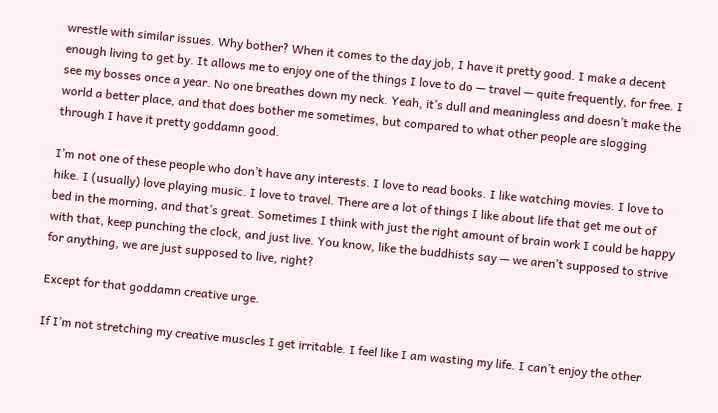wrestle with similar issues. Why bother? When it comes to the day job, I have it pretty good. I make a decent enough living to get by. It allows me to enjoy one of the things I love to do — travel — quite frequently, for free. I see my bosses once a year. No one breathes down my neck. Yeah, it’s dull and meaningless and doesn’t make the world a better place, and that does bother me sometimes, but compared to what other people are slogging through I have it pretty goddamn good.

I’m not one of these people who don’t have any interests. I love to read books. I like watching movies. I love to hike. I (usually) love playing music. I love to travel. There are a lot of things I like about life that get me out of bed in the morning, and that’s great. Sometimes I think with just the right amount of brain work I could be happy with that, keep punching the clock, and just live. You know, like the buddhists say — we aren’t supposed to strive for anything, we are just supposed to live, right?

Except for that goddamn creative urge.

If I’m not stretching my creative muscles I get irritable. I feel like I am wasting my life. I can’t enjoy the other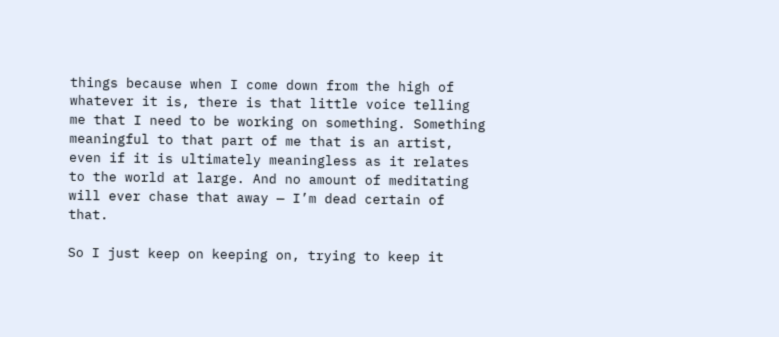things because when I come down from the high of whatever it is, there is that little voice telling me that I need to be working on something. Something meaningful to that part of me that is an artist, even if it is ultimately meaningless as it relates to the world at large. And no amount of meditating will ever chase that away — I’m dead certain of that.

So I just keep on keeping on, trying to keep it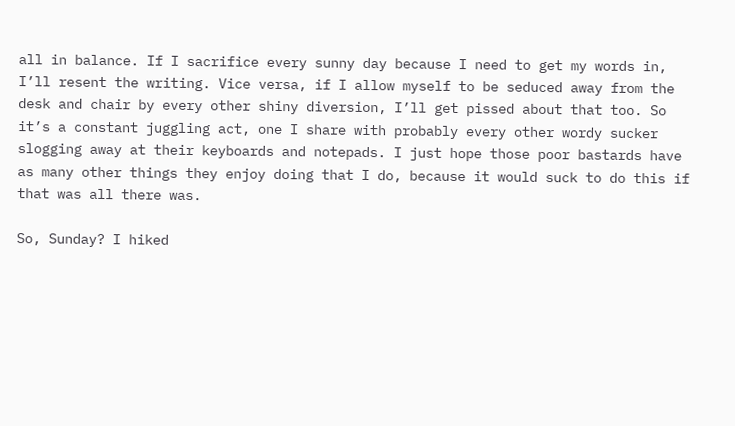all in balance. If I sacrifice every sunny day because I need to get my words in, I’ll resent the writing. Vice versa, if I allow myself to be seduced away from the desk and chair by every other shiny diversion, I’ll get pissed about that too. So it’s a constant juggling act, one I share with probably every other wordy sucker slogging away at their keyboards and notepads. I just hope those poor bastards have as many other things they enjoy doing that I do, because it would suck to do this if that was all there was.

So, Sunday? I hiked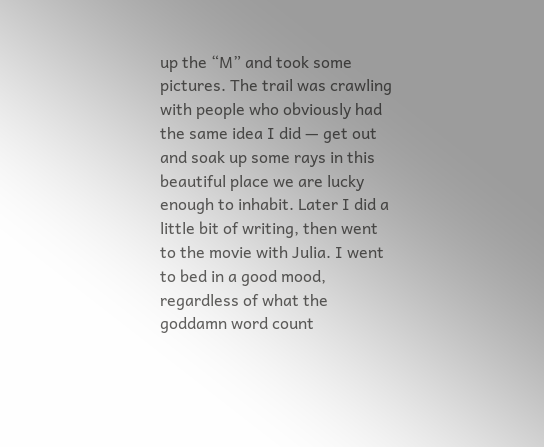up the “M” and took some pictures. The trail was crawling with people who obviously had the same idea I did — get out and soak up some rays in this beautiful place we are lucky enough to inhabit. Later I did a little bit of writing, then went to the movie with Julia. I went to bed in a good mood, regardless of what the goddamn word count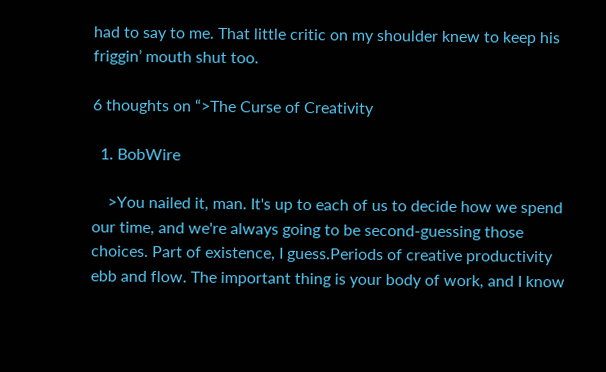had to say to me. That little critic on my shoulder knew to keep his friggin’ mouth shut too.

6 thoughts on “>The Curse of Creativity

  1. BobWire

    >You nailed it, man. It's up to each of us to decide how we spend our time, and we're always going to be second-guessing those choices. Part of existence, I guess.Periods of creative productivity ebb and flow. The important thing is your body of work, and I know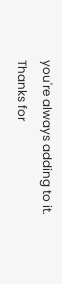you're always adding to it. Thanks for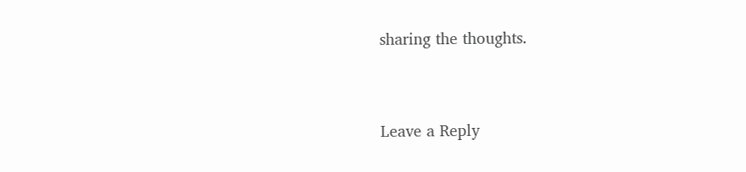sharing the thoughts.


Leave a Reply